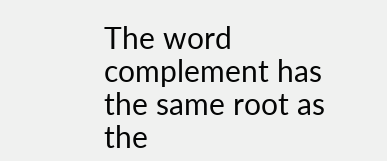The word complement has the same root as the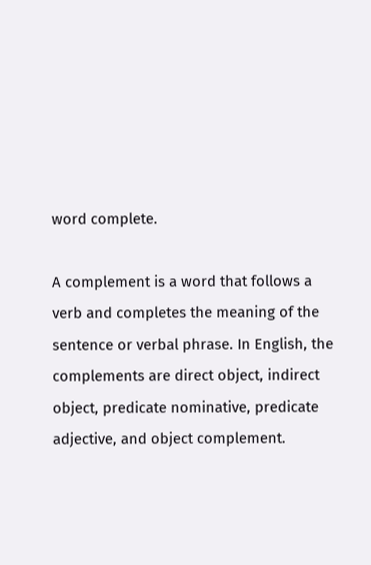word complete.

A complement is a word that follows a verb and completes the meaning of the sentence or verbal phrase. In English, the complements are direct object, indirect object, predicate nominative, predicate adjective, and object complement.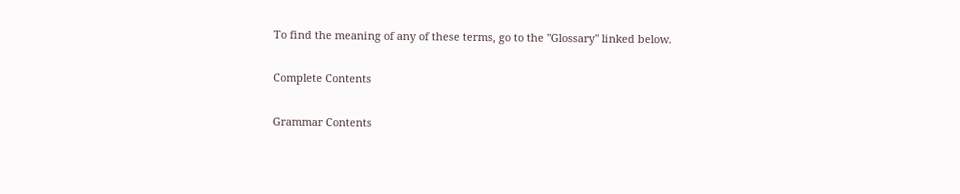To find the meaning of any of these terms, go to the "Glossary" linked below.

Complete Contents

Grammar Contents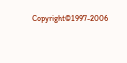Copyright©1997-2006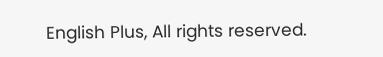English Plus, All rights reserved.